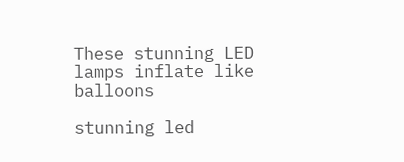These stunning LED lamps inflate like balloons

stunning led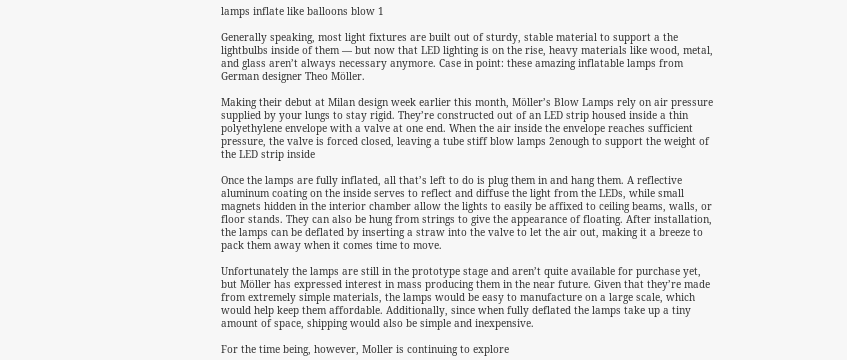lamps inflate like balloons blow 1

Generally speaking, most light fixtures are built out of sturdy, stable material to support a the lightbulbs inside of them — but now that LED lighting is on the rise, heavy materials like wood, metal, and glass aren’t always necessary anymore. Case in point: these amazing inflatable lamps from German designer Theo Möller.

Making their debut at Milan design week earlier this month, Möller’s Blow Lamps rely on air pressure supplied by your lungs to stay rigid. They’re constructed out of an LED strip housed inside a thin polyethylene envelope with a valve at one end. When the air inside the envelope reaches sufficient pressure, the valve is forced closed, leaving a tube stiff blow lamps 2enough to support the weight of the LED strip inside

Once the lamps are fully inflated, all that’s left to do is plug them in and hang them. A reflective aluminum coating on the inside serves to reflect and diffuse the light from the LEDs, while small magnets hidden in the interior chamber allow the lights to easily be affixed to ceiling beams, walls, or floor stands. They can also be hung from strings to give the appearance of floating. After installation, the lamps can be deflated by inserting a straw into the valve to let the air out, making it a breeze to pack them away when it comes time to move.

Unfortunately the lamps are still in the prototype stage and aren’t quite available for purchase yet, but Möller has expressed interest in mass producing them in the near future. Given that they’re made from extremely simple materials, the lamps would be easy to manufacture on a large scale, which would help keep them affordable. Additionally, since when fully deflated the lamps take up a tiny amount of space, shipping would also be simple and inexpensive.

For the time being, however, Moller is continuing to explore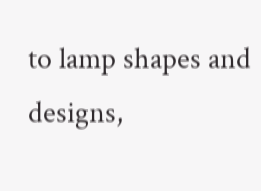to lamp shapes and designs,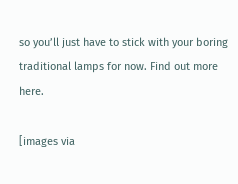so you’ll just have to stick with your boring traditional lamps for now. Find out more here.

[images via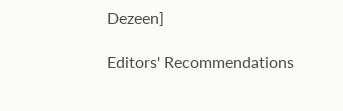Dezeen]

Editors' Recommendations